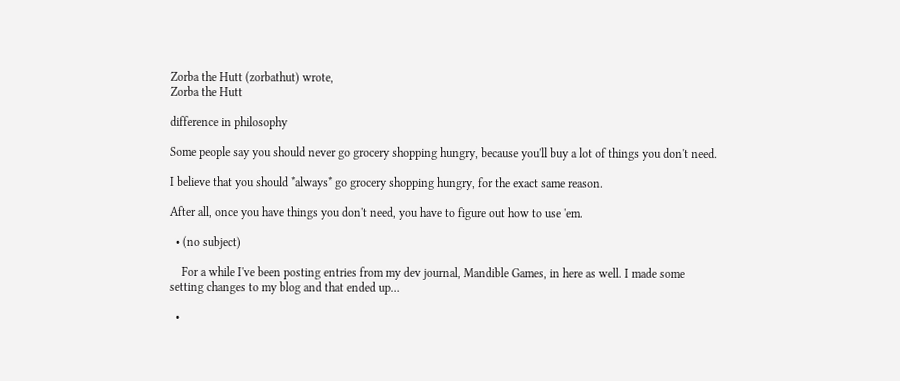Zorba the Hutt (zorbathut) wrote,
Zorba the Hutt

difference in philosophy

Some people say you should never go grocery shopping hungry, because you'll buy a lot of things you don't need.

I believe that you should *always* go grocery shopping hungry, for the exact same reason.

After all, once you have things you don't need, you have to figure out how to use 'em.

  • (no subject)

    For a while I've been posting entries from my dev journal, Mandible Games, in here as well. I made some setting changes to my blog and that ended up…

  •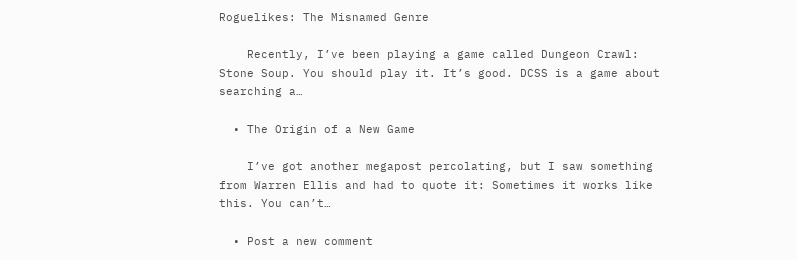Roguelikes: The Misnamed Genre

    Recently, I’ve been playing a game called Dungeon Crawl: Stone Soup. You should play it. It’s good. DCSS is a game about searching a…

  • The Origin of a New Game

    I’ve got another megapost percolating, but I saw something from Warren Ellis and had to quote it: Sometimes it works like this. You can’t…

  • Post a new comment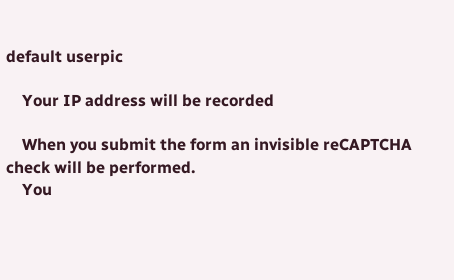default userpic

    Your IP address will be recorded

    When you submit the form an invisible reCAPTCHA check will be performed.
    You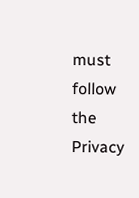must follow the Privacy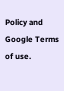Policy and Google Terms of use.